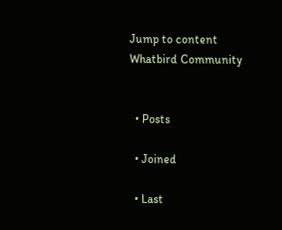Jump to content
Whatbird Community


  • Posts

  • Joined

  • Last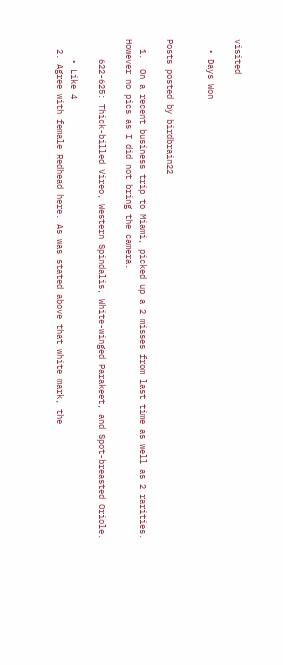visited

  • Days Won


Posts posted by birdbrain22

  1.  On a recent business trip to Miami, picked up a 2 misses from last time as well as 2 rarities. However no pics as I did not bring the camera.

    622-625: Thick-billed Vireo, Western Spindalis, White-winged Parakeet, and Spot-breasted Oriole.

    • Like 4
  2. Agree with female Redhead here. As was stated above that white mark, the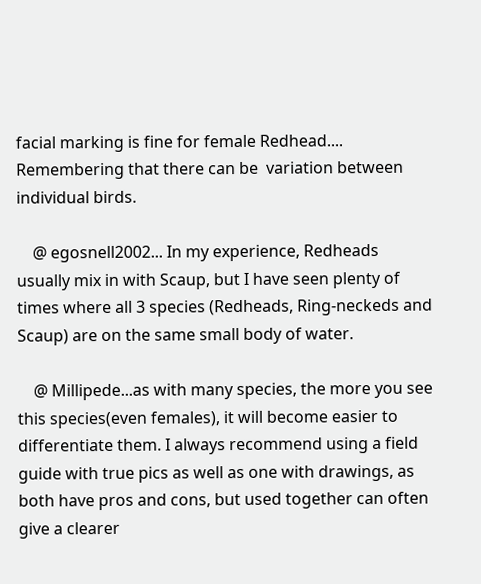facial marking is fine for female Redhead.... Remembering that there can be  variation between individual birds.

    @ egosnell2002... In my experience, Redheads usually mix in with Scaup, but I have seen plenty of times where all 3 species (Redheads, Ring-neckeds and Scaup) are on the same small body of water.

    @ Millipede...as with many species, the more you see this species(even females), it will become easier to differentiate them. I always recommend using a field guide with true pics as well as one with drawings, as both have pros and cons, but used together can often give a clearer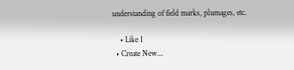understanding of field marks, plumages, etc.

    • Like 1
  • Create New...